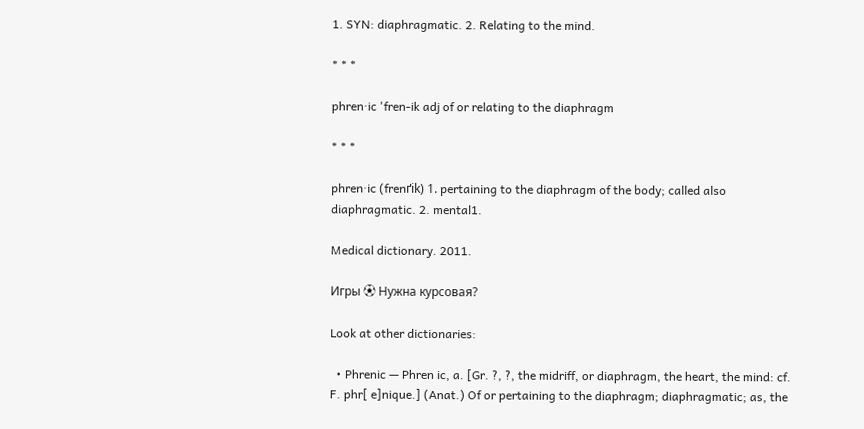1. SYN: diaphragmatic. 2. Relating to the mind.

* * *

phren·ic 'fren-ik adj of or relating to the diaphragm

* * *

phren·ic (frenґik) 1. pertaining to the diaphragm of the body; called also diaphragmatic. 2. mental1.

Medical dictionary. 2011.

Игры ⚽ Нужна курсовая?

Look at other dictionaries:

  • Phrenic — Phren ic, a. [Gr. ?, ?, the midriff, or diaphragm, the heart, the mind: cf. F. phr[ e]nique.] (Anat.) Of or pertaining to the diaphragm; diaphragmatic; as, the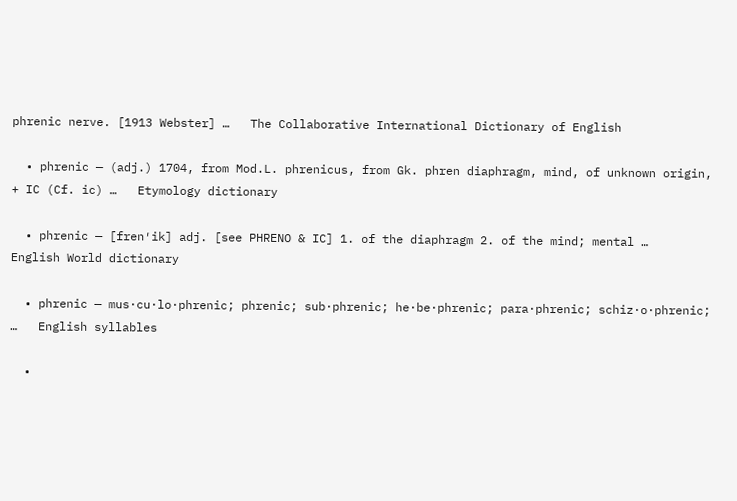phrenic nerve. [1913 Webster] …   The Collaborative International Dictionary of English

  • phrenic — (adj.) 1704, from Mod.L. phrenicus, from Gk. phren diaphragm, mind, of unknown origin, + IC (Cf. ic) …   Etymology dictionary

  • phrenic — [fren′ik] adj. [see PHRENO & IC] 1. of the diaphragm 2. of the mind; mental …   English World dictionary

  • phrenic — mus·cu·lo·phrenic; phrenic; sub·phrenic; he·be·phrenic; para·phrenic; schiz·o·phrenic; …   English syllables

  •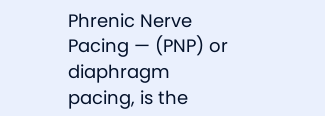Phrenic Nerve Pacing — (PNP) or diaphragm pacing, is the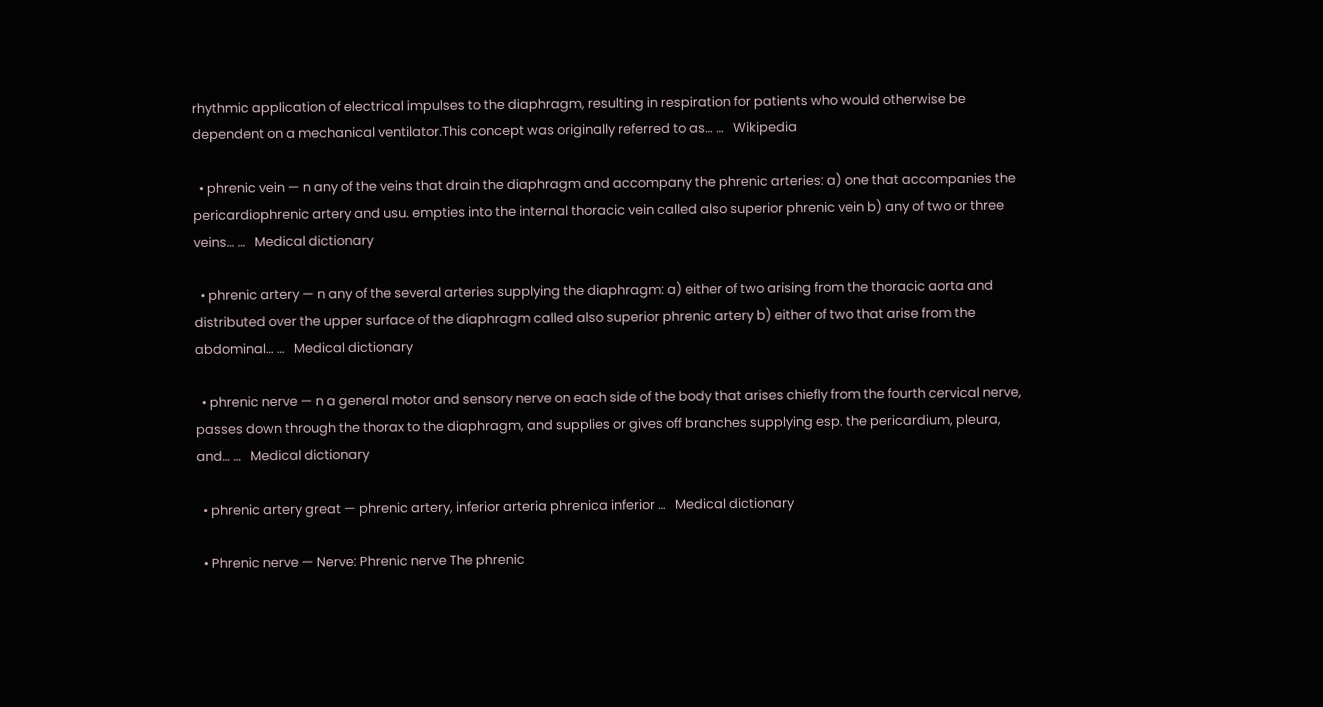rhythmic application of electrical impulses to the diaphragm, resulting in respiration for patients who would otherwise be dependent on a mechanical ventilator.This concept was originally referred to as… …   Wikipedia

  • phrenic vein — n any of the veins that drain the diaphragm and accompany the phrenic arteries: a) one that accompanies the pericardiophrenic artery and usu. empties into the internal thoracic vein called also superior phrenic vein b) any of two or three veins… …   Medical dictionary

  • phrenic artery — n any of the several arteries supplying the diaphragm: a) either of two arising from the thoracic aorta and distributed over the upper surface of the diaphragm called also superior phrenic artery b) either of two that arise from the abdominal… …   Medical dictionary

  • phrenic nerve — n a general motor and sensory nerve on each side of the body that arises chiefly from the fourth cervical nerve, passes down through the thorax to the diaphragm, and supplies or gives off branches supplying esp. the pericardium, pleura, and… …   Medical dictionary

  • phrenic artery great — phrenic artery, inferior arteria phrenica inferior …   Medical dictionary

  • Phrenic nerve — Nerve: Phrenic nerve The phrenic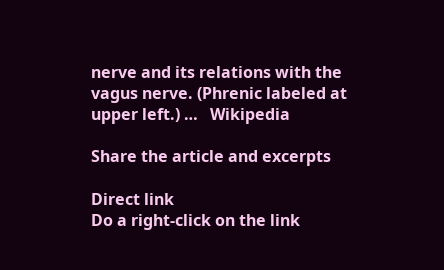nerve and its relations with the vagus nerve. (Phrenic labeled at upper left.) …   Wikipedia

Share the article and excerpts

Direct link
Do a right-click on the link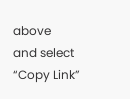above
and select “Copy Link”